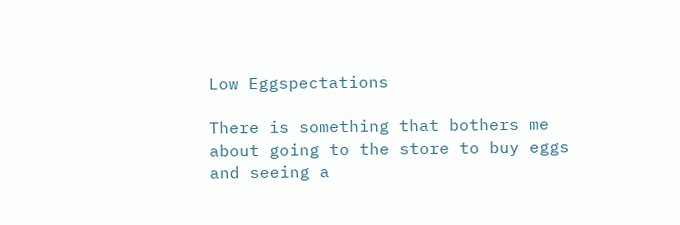Low Eggspectations

There is something that bothers me about going to the store to buy eggs and seeing a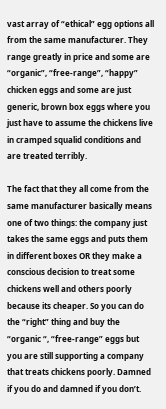vast array of “ethical” egg options all from the same manufacturer. They range greatly in price and some are “organic”, “free-range”, “happy” chicken eggs and some are just generic, brown box eggs where you just have to assume the chickens live in cramped squalid conditions and are treated terribly.

The fact that they all come from the same manufacturer basically means one of two things: the company just takes the same eggs and puts them in different boxes OR they make a conscious decision to treat some chickens well and others poorly because its cheaper. So you can do the “right” thing and buy the “organic “, “free-range” eggs but you are still supporting a company that treats chickens poorly. Damned if you do and damned if you don’t.